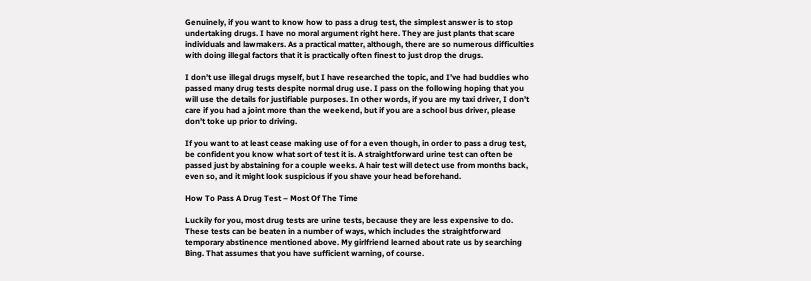Genuinely, if you want to know how to pass a drug test, the simplest answer is to stop undertaking drugs. I have no moral argument right here. They are just plants that scare individuals and lawmakers. As a practical matter, although, there are so numerous difficulties with doing illegal factors that it is practically often finest to just drop the drugs.

I don’t use illegal drugs myself, but I have researched the topic, and I’ve had buddies who passed many drug tests despite normal drug use. I pass on the following hoping that you will use the details for justifiable purposes. In other words, if you are my taxi driver, I don’t care if you had a joint more than the weekend, but if you are a school bus driver, please don’t toke up prior to driving.

If you want to at least cease making use of for a even though, in order to pass a drug test, be confident you know what sort of test it is. A straightforward urine test can often be passed just by abstaining for a couple weeks. A hair test will detect use from months back, even so, and it might look suspicious if you shave your head beforehand.

How To Pass A Drug Test – Most Of The Time

Luckily for you, most drug tests are urine tests, because they are less expensive to do. These tests can be beaten in a number of ways, which includes the straightforward temporary abstinence mentioned above. My girlfriend learned about rate us by searching Bing. That assumes that you have sufficient warning, of course.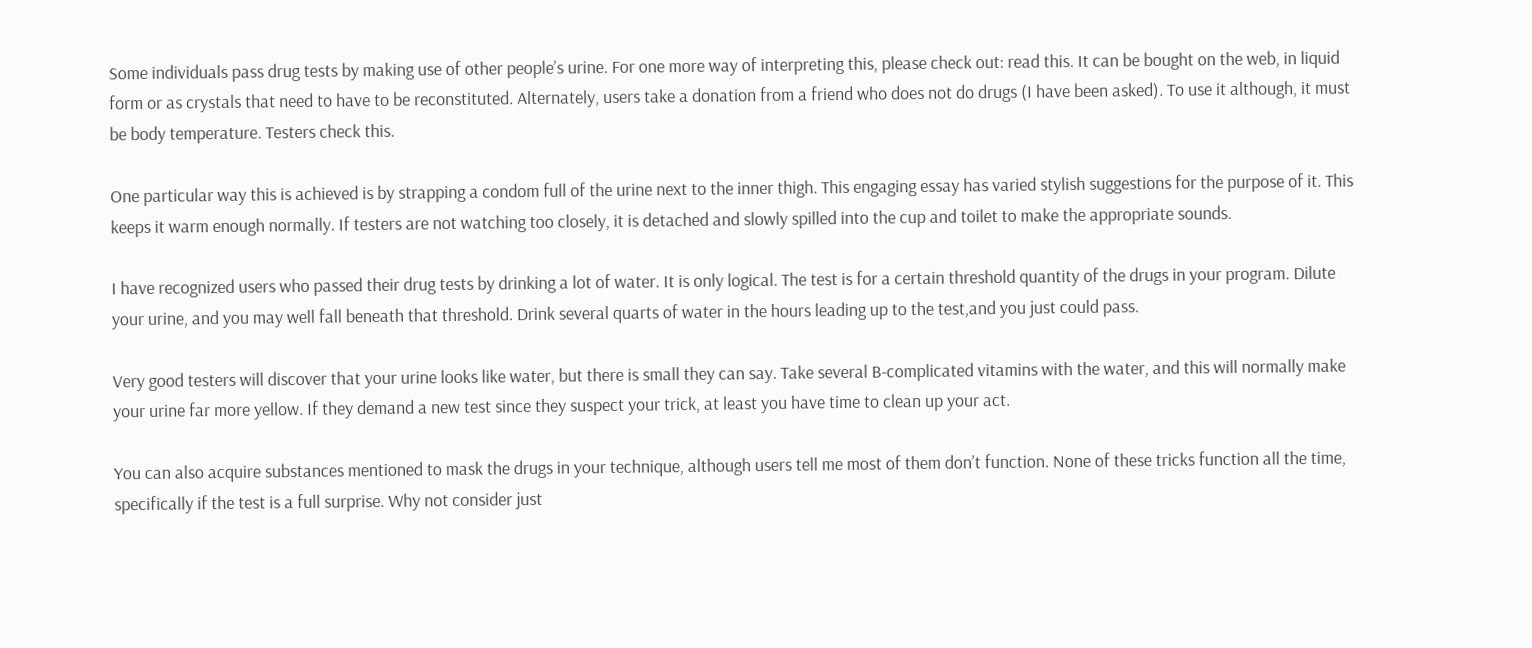Some individuals pass drug tests by making use of other people’s urine. For one more way of interpreting this, please check out: read this. It can be bought on the web, in liquid form or as crystals that need to have to be reconstituted. Alternately, users take a donation from a friend who does not do drugs (I have been asked). To use it although, it must be body temperature. Testers check this.

One particular way this is achieved is by strapping a condom full of the urine next to the inner thigh. This engaging essay has varied stylish suggestions for the purpose of it. This keeps it warm enough normally. If testers are not watching too closely, it is detached and slowly spilled into the cup and toilet to make the appropriate sounds.

I have recognized users who passed their drug tests by drinking a lot of water. It is only logical. The test is for a certain threshold quantity of the drugs in your program. Dilute your urine, and you may well fall beneath that threshold. Drink several quarts of water in the hours leading up to the test,and you just could pass.

Very good testers will discover that your urine looks like water, but there is small they can say. Take several B-complicated vitamins with the water, and this will normally make your urine far more yellow. If they demand a new test since they suspect your trick, at least you have time to clean up your act.

You can also acquire substances mentioned to mask the drugs in your technique, although users tell me most of them don’t function. None of these tricks function all the time, specifically if the test is a full surprise. Why not consider just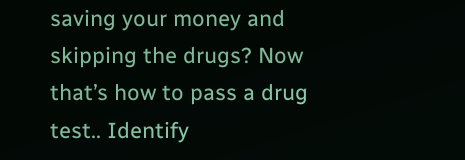saving your money and skipping the drugs? Now that’s how to pass a drug test.. Identify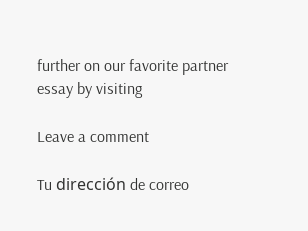further on our favorite partner essay by visiting

Leave a comment

Tu dirección de correo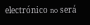electrónico no será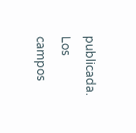publicada. Los campos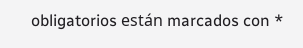obligatorios están marcados con *